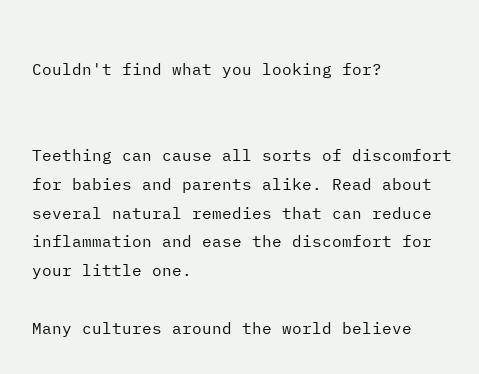Couldn't find what you looking for?


Teething can cause all sorts of discomfort for babies and parents alike. Read about several natural remedies that can reduce inflammation and ease the discomfort for your little one.

Many cultures around the world believe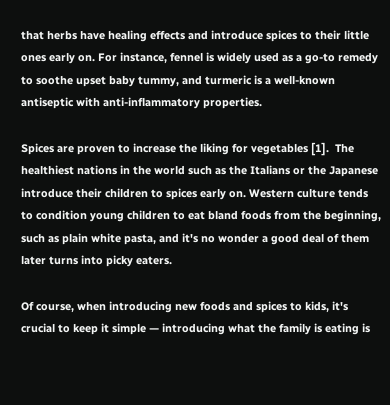that herbs have healing effects and introduce spices to their little ones early on. For instance, fennel is widely used as a go-to remedy to soothe upset baby tummy, and turmeric is a well-known antiseptic with anti-inflammatory properties.

Spices are proven to increase the liking for vegetables [1].  The healthiest nations in the world such as the Italians or the Japanese introduce their children to spices early on. Western culture tends to condition young children to eat bland foods from the beginning, such as plain white pasta, and it's no wonder a good deal of them later turns into picky eaters.

Of course, when introducing new foods and spices to kids, it's crucial to keep it simple — introducing what the family is eating is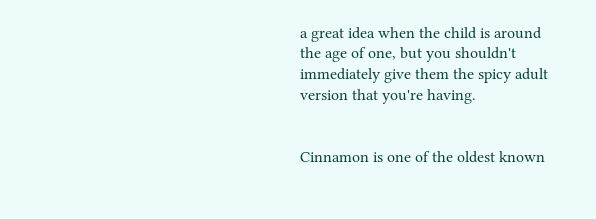a great idea when the child is around the age of one, but you shouldn't immediately give them the spicy adult version that you're having.


Cinnamon is one of the oldest known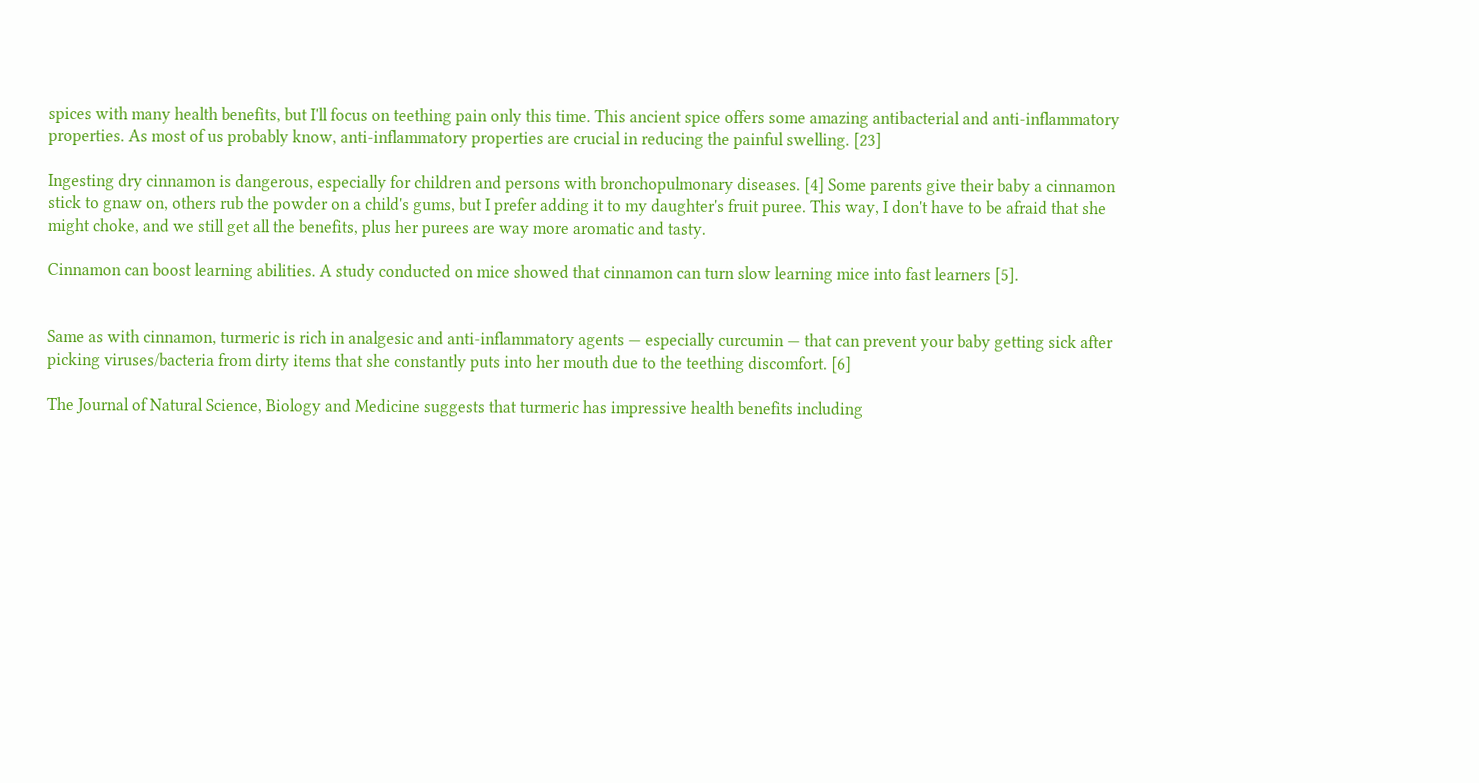spices with many health benefits, but I'll focus on teething pain only this time. This ancient spice offers some amazing antibacterial and anti-inflammatory properties. As most of us probably know, anti-inflammatory properties are crucial in reducing the painful swelling. [23]

Ingesting dry cinnamon is dangerous, especially for children and persons with bronchopulmonary diseases. [4] Some parents give their baby a cinnamon stick to gnaw on, others rub the powder on a child's gums, but I prefer adding it to my daughter's fruit puree. This way, I don't have to be afraid that she might choke, and we still get all the benefits, plus her purees are way more aromatic and tasty.

Cinnamon can boost learning abilities. A study conducted on mice showed that cinnamon can turn slow learning mice into fast learners [5].


Same as with cinnamon, turmeric is rich in analgesic and anti-inflammatory agents — especially curcumin — that can prevent your baby getting sick after picking viruses/bacteria from dirty items that she constantly puts into her mouth due to the teething discomfort. [6]

The Journal of Natural Science, Biology and Medicine suggests that turmeric has impressive health benefits including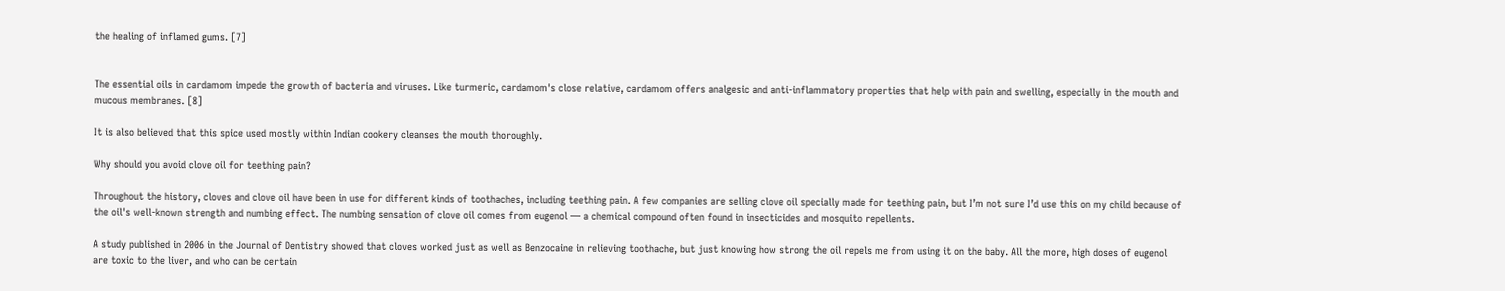the healing of inflamed gums. [7]


The essential oils in cardamom impede the growth of bacteria and viruses. Like turmeric, cardamom's close relative, cardamom offers analgesic and anti-inflammatory properties that help with pain and swelling, especially in the mouth and mucous membranes. [8]

It is also believed that this spice used mostly within Indian cookery cleanses the mouth thoroughly.

Why should you avoid clove oil for teething pain?

Throughout the history, cloves and clove oil have been in use for different kinds of toothaches, including teething pain. A few companies are selling clove oil specially made for teething pain, but I’m not sure I’d use this on my child because of the oil's well-known strength and numbing effect. The numbing sensation of clove oil comes from eugenol — a chemical compound often found in insecticides and mosquito repellents.

A study published in 2006 in the Journal of Dentistry showed that cloves worked just as well as Benzocaine in relieving toothache, but just knowing how strong the oil repels me from using it on the baby. All the more, high doses of eugenol are toxic to the liver, and who can be certain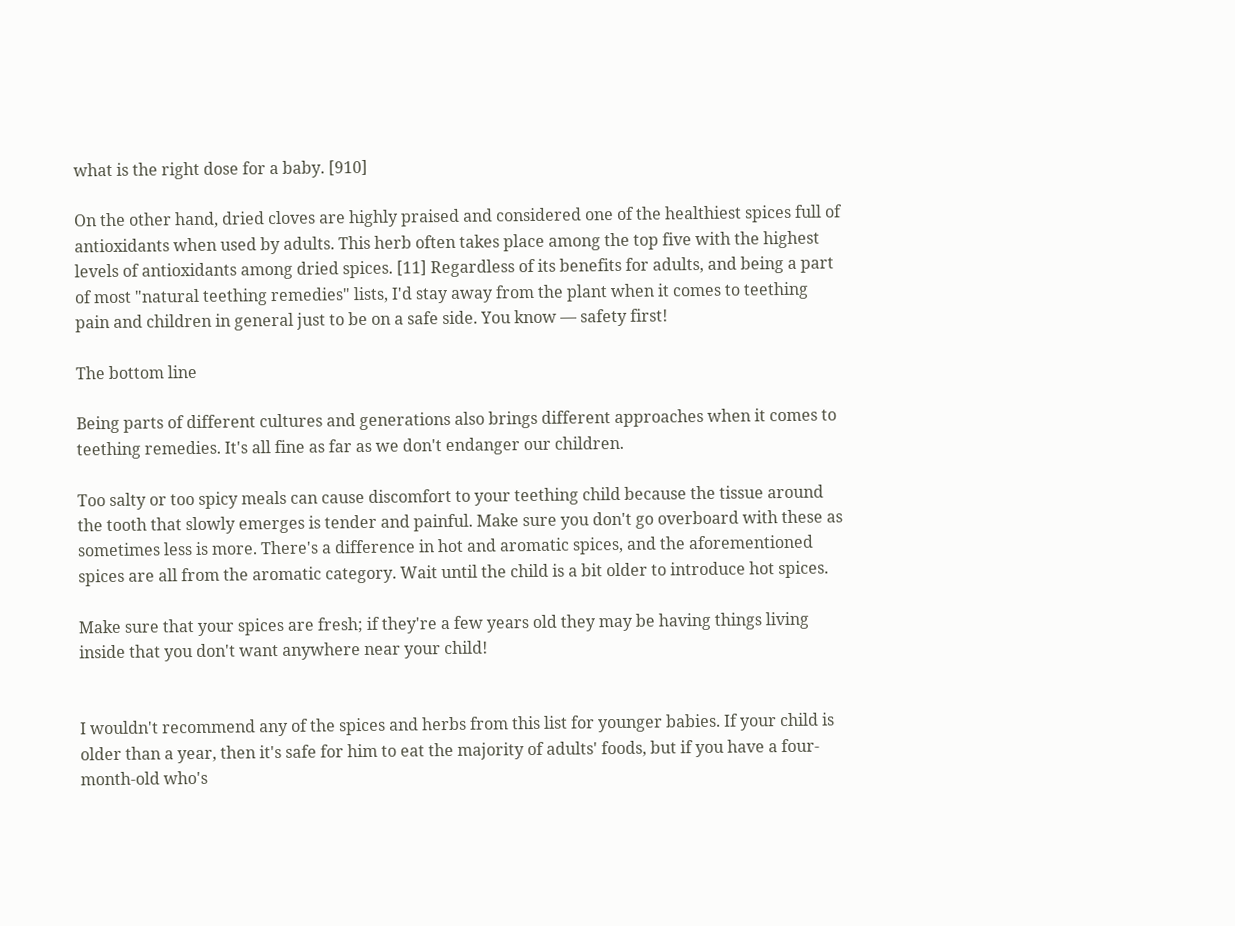what is the right dose for a baby. [910]

On the other hand, dried cloves are highly praised and considered one of the healthiest spices full of antioxidants when used by adults. This herb often takes place among the top five with the highest levels of antioxidants among dried spices. [11] Regardless of its benefits for adults, and being a part of most "natural teething remedies" lists, I'd stay away from the plant when it comes to teething pain and children in general just to be on a safe side. You know — safety first!

The bottom line

Being parts of different cultures and generations also brings different approaches when it comes to teething remedies. It's all fine as far as we don't endanger our children.

Too salty or too spicy meals can cause discomfort to your teething child because the tissue around the tooth that slowly emerges is tender and painful. Make sure you don't go overboard with these as sometimes less is more. There's a difference in hot and aromatic spices, and the aforementioned spices are all from the aromatic category. Wait until the child is a bit older to introduce hot spices.

Make sure that your spices are fresh; if they're a few years old they may be having things living inside that you don't want anywhere near your child!


I wouldn't recommend any of the spices and herbs from this list for younger babies. If your child is older than a year, then it's safe for him to eat the majority of adults' foods, but if you have a four-month-old who's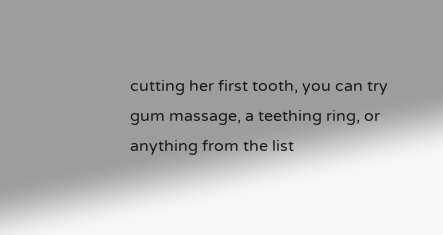cutting her first tooth, you can try gum massage, a teething ring, or anything from the list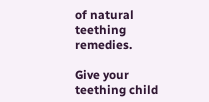of natural teething remedies.

Give your teething child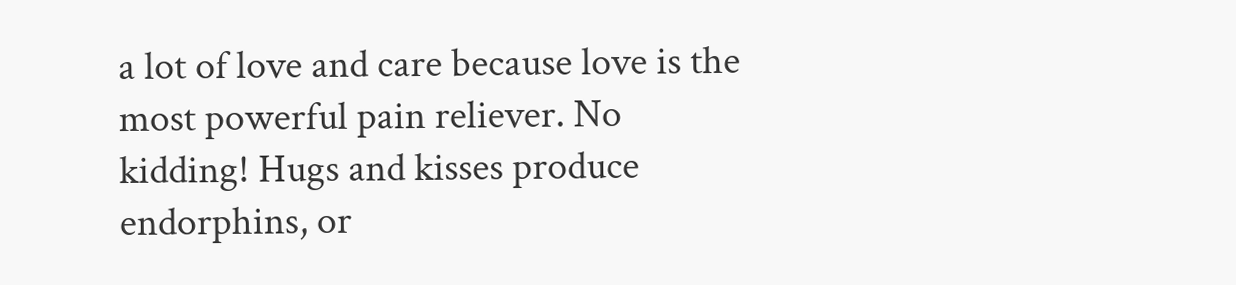a lot of love and care because love is the most powerful pain reliever. No kidding! Hugs and kisses produce endorphins, or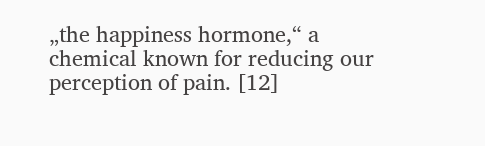„the happiness hormone,“ a chemical known for reducing our perception of pain. [12]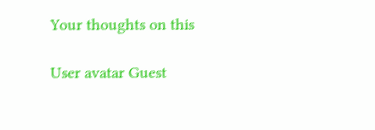Your thoughts on this

User avatar Guest